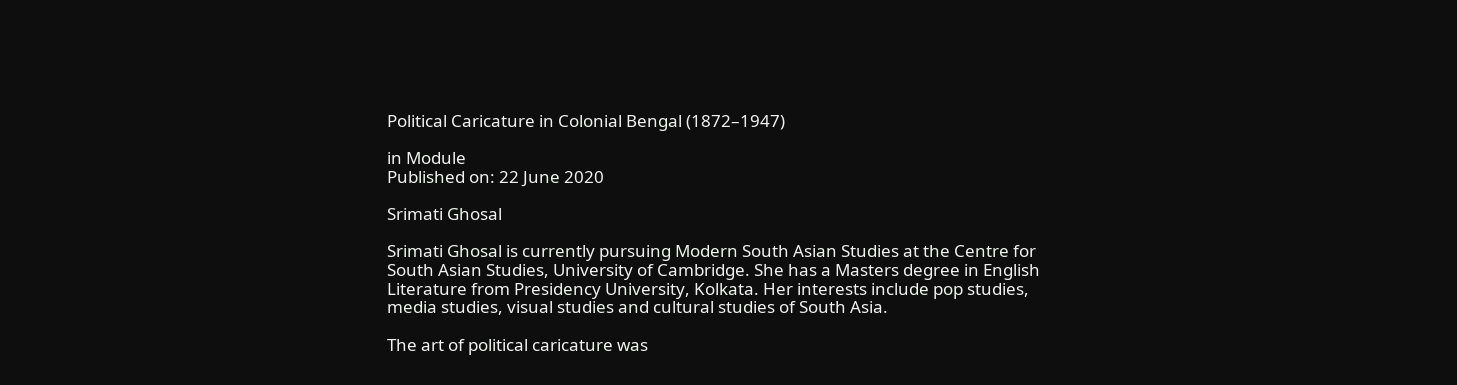Political Caricature in Colonial Bengal (1872–1947)

in Module
Published on: 22 June 2020

Srimati Ghosal

Srimati Ghosal is currently pursuing Modern South Asian Studies at the Centre for South Asian Studies, University of Cambridge. She has a Masters degree in English Literature from Presidency University, Kolkata. Her interests include pop studies, media studies, visual studies and cultural studies of South Asia.

The art of political caricature was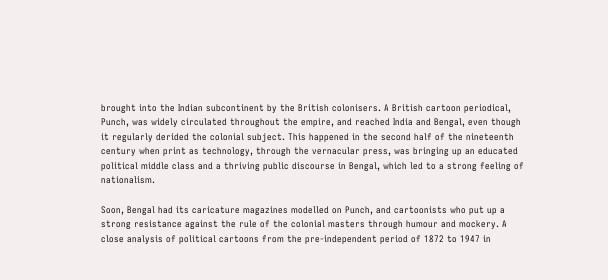brought into the Indian subcontinent by the British colonisers. A British cartoon periodical, Punch, was widely circulated throughout the empire, and reached India and Bengal, even though it regularly derided the colonial subject. This happened in the second half of the nineteenth century when print as technology, through the vernacular press, was bringing up an educated political middle class and a thriving public discourse in Bengal, which led to a strong feeling of nationalism.

Soon, Bengal had its caricature magazines modelled on Punch, and cartoonists who put up a strong resistance against the rule of the colonial masters through humour and mockery. A close analysis of political cartoons from the pre-independent period of 1872 to 1947 in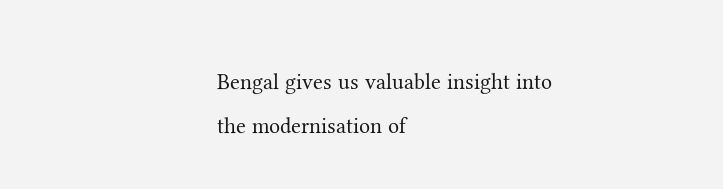Bengal gives us valuable insight into the modernisation of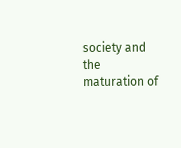society and the maturation of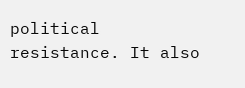political resistance. It also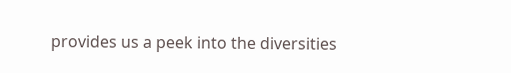provides us a peek into the diversities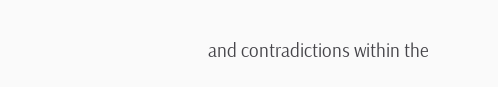and contradictions within the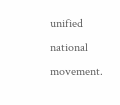unified national movement.